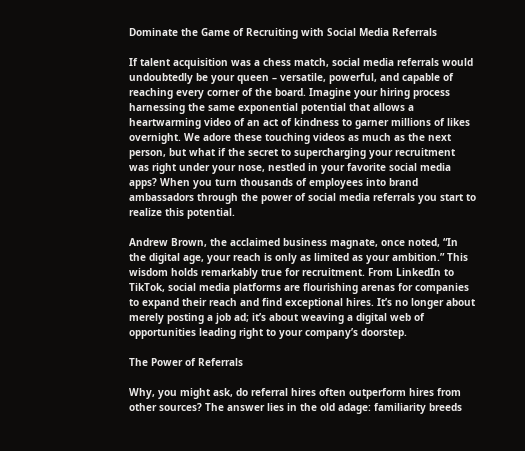Dominate the Game of Recruiting with Social Media Referrals

If talent acquisition was a chess match, social media referrals would undoubtedly be your queen – versatile, powerful, and capable of reaching every corner of the board. Imagine your hiring process harnessing the same exponential potential that allows a heartwarming video of an act of kindness to garner millions of likes overnight. We adore these touching videos as much as the next person, but what if the secret to supercharging your recruitment was right under your nose, nestled in your favorite social media apps? When you turn thousands of employees into brand ambassadors through the power of social media referrals you start to realize this potential.

Andrew Brown, the acclaimed business magnate, once noted, “In the digital age, your reach is only as limited as your ambition.” This wisdom holds remarkably true for recruitment. From LinkedIn to TikTok, social media platforms are flourishing arenas for companies to expand their reach and find exceptional hires. It’s no longer about merely posting a job ad; it’s about weaving a digital web of opportunities leading right to your company’s doorstep.

The Power of Referrals

Why, you might ask, do referral hires often outperform hires from other sources? The answer lies in the old adage: familiarity breeds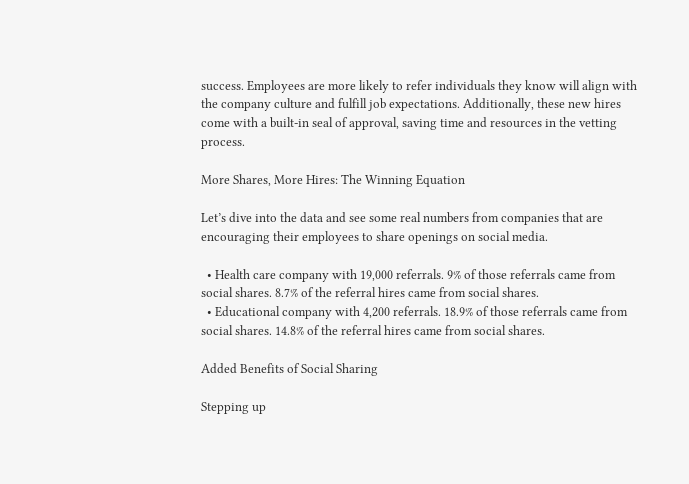success. Employees are more likely to refer individuals they know will align with the company culture and fulfill job expectations. Additionally, these new hires come with a built-in seal of approval, saving time and resources in the vetting process.

More Shares, More Hires: The Winning Equation

Let’s dive into the data and see some real numbers from companies that are encouraging their employees to share openings on social media.

  • Health care company with 19,000 referrals. 9% of those referrals came from social shares. 8.7% of the referral hires came from social shares.
  • Educational company with 4,200 referrals. 18.9% of those referrals came from social shares. 14.8% of the referral hires came from social shares.

Added Benefits of Social Sharing

Stepping up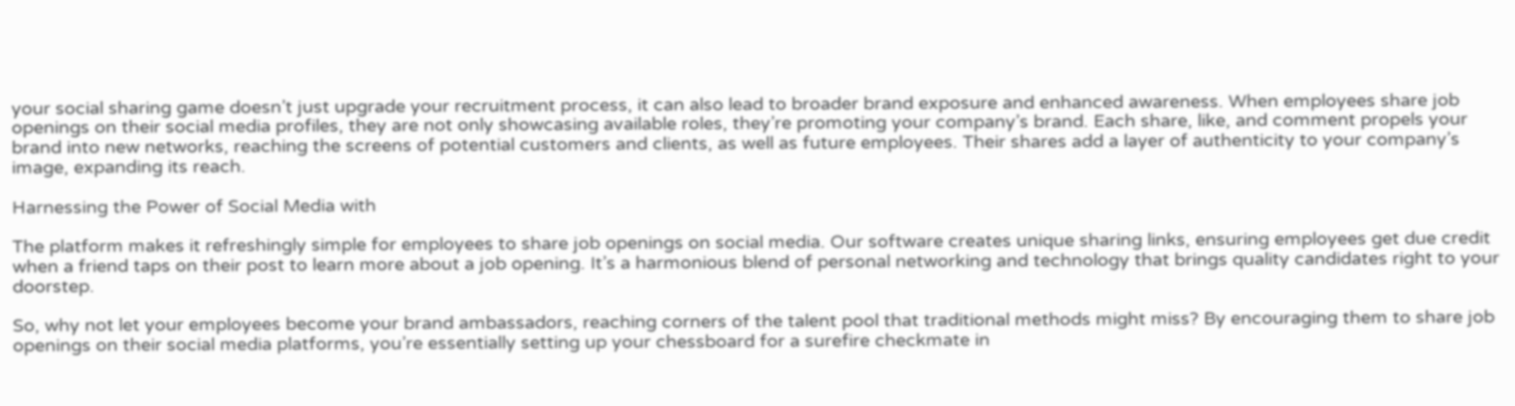your social sharing game doesn’t just upgrade your recruitment process, it can also lead to broader brand exposure and enhanced awareness. When employees share job openings on their social media profiles, they are not only showcasing available roles, they’re promoting your company’s brand. Each share, like, and comment propels your brand into new networks, reaching the screens of potential customers and clients, as well as future employees. Their shares add a layer of authenticity to your company’s image, expanding its reach.

Harnessing the Power of Social Media with

The platform makes it refreshingly simple for employees to share job openings on social media. Our software creates unique sharing links, ensuring employees get due credit when a friend taps on their post to learn more about a job opening. It’s a harmonious blend of personal networking and technology that brings quality candidates right to your doorstep.

So, why not let your employees become your brand ambassadors, reaching corners of the talent pool that traditional methods might miss? By encouraging them to share job openings on their social media platforms, you’re essentially setting up your chessboard for a surefire checkmate in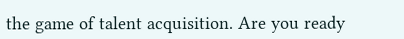the game of talent acquisition. Are you ready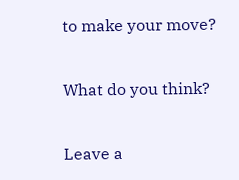to make your move?

What do you think?

Leave a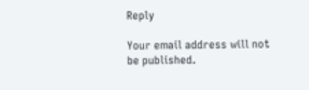Reply

Your email address will not be published.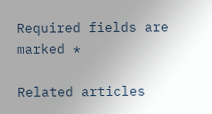Required fields are marked *

Related articles